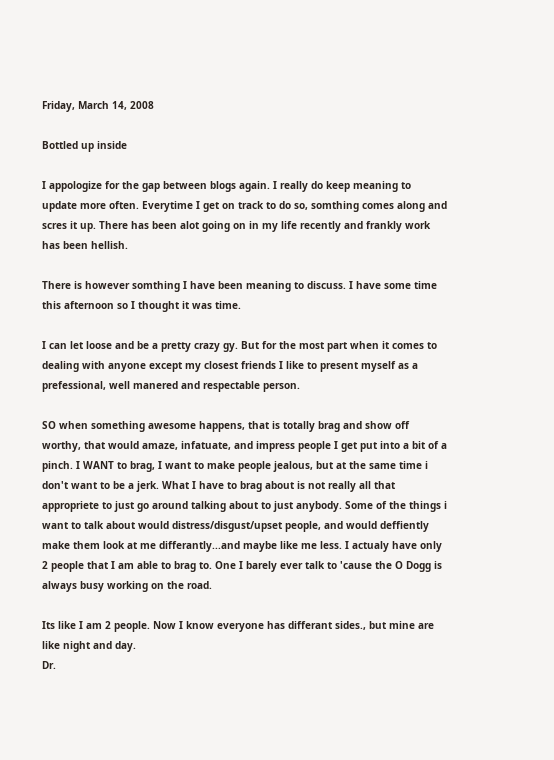Friday, March 14, 2008

Bottled up inside

I appologize for the gap between blogs again. I really do keep meaning to update more often. Everytime I get on track to do so, somthing comes along and scres it up. There has been alot going on in my life recently and frankly work has been hellish.

There is however somthing I have been meaning to discuss. I have some time this afternoon so I thought it was time.

I can let loose and be a pretty crazy gy. But for the most part when it comes to dealing with anyone except my closest friends I like to present myself as a prefessional, well manered and respectable person.

SO when something awesome happens, that is totally brag and show off worthy, that would amaze, infatuate, and impress people I get put into a bit of a pinch. I WANT to brag, I want to make people jealous, but at the same time i don't want to be a jerk. What I have to brag about is not really all that appropriete to just go around talking about to just anybody. Some of the things i want to talk about would distress/disgust/upset people, and would deffiently make them look at me differantly...and maybe like me less. I actualy have only 2 people that I am able to brag to. One I barely ever talk to 'cause the O Dogg is always busy working on the road.

Its like I am 2 people. Now I know everyone has differant sides., but mine are like night and day.
Dr.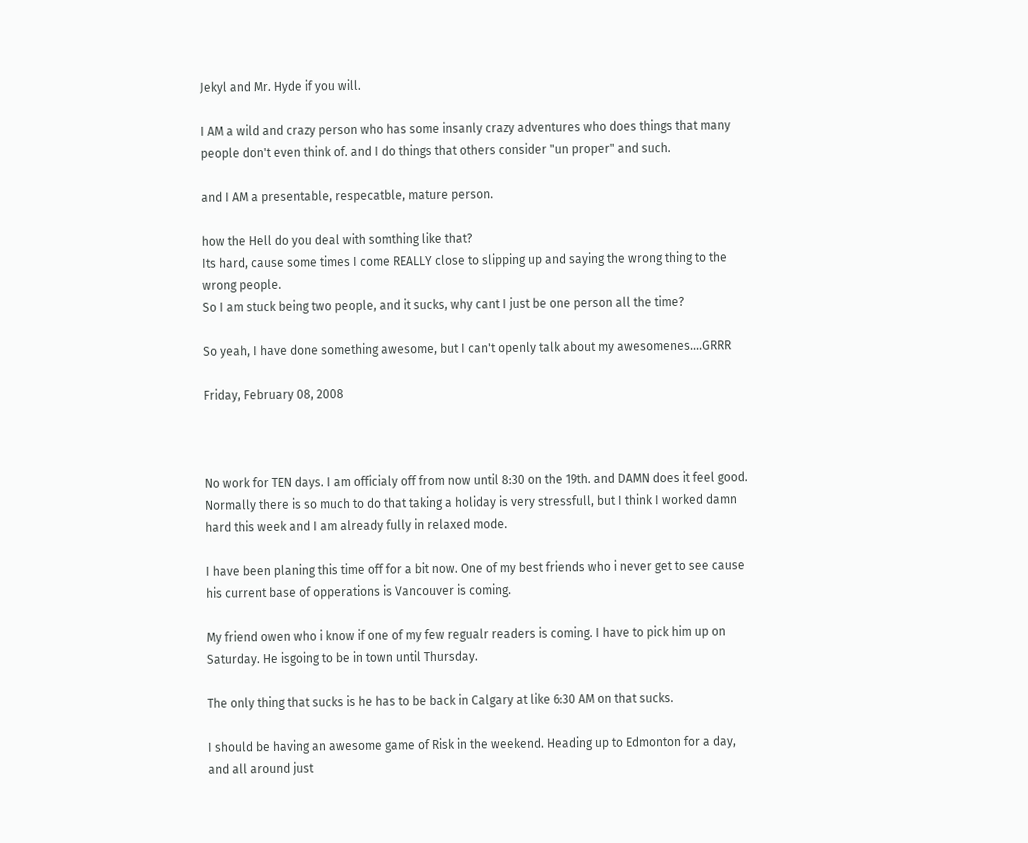Jekyl and Mr. Hyde if you will.

I AM a wild and crazy person who has some insanly crazy adventures who does things that many people don't even think of. and I do things that others consider "un proper" and such.

and I AM a presentable, respecatble, mature person.

how the Hell do you deal with somthing like that?
Its hard, cause some times I come REALLY close to slipping up and saying the wrong thing to the wrong people.
So I am stuck being two people, and it sucks, why cant I just be one person all the time?

So yeah, I have done something awesome, but I can't openly talk about my awesomenes....GRRR

Friday, February 08, 2008



No work for TEN days. I am officialy off from now until 8:30 on the 19th. and DAMN does it feel good. Normally there is so much to do that taking a holiday is very stressfull, but I think I worked damn hard this week and I am already fully in relaxed mode.

I have been planing this time off for a bit now. One of my best friends who i never get to see cause his current base of opperations is Vancouver is coming.

My friend owen who i know if one of my few regualr readers is coming. I have to pick him up on Saturday. He isgoing to be in town until Thursday.

The only thing that sucks is he has to be back in Calgary at like 6:30 AM on that sucks.

I should be having an awesome game of Risk in the weekend. Heading up to Edmonton for a day, and all around just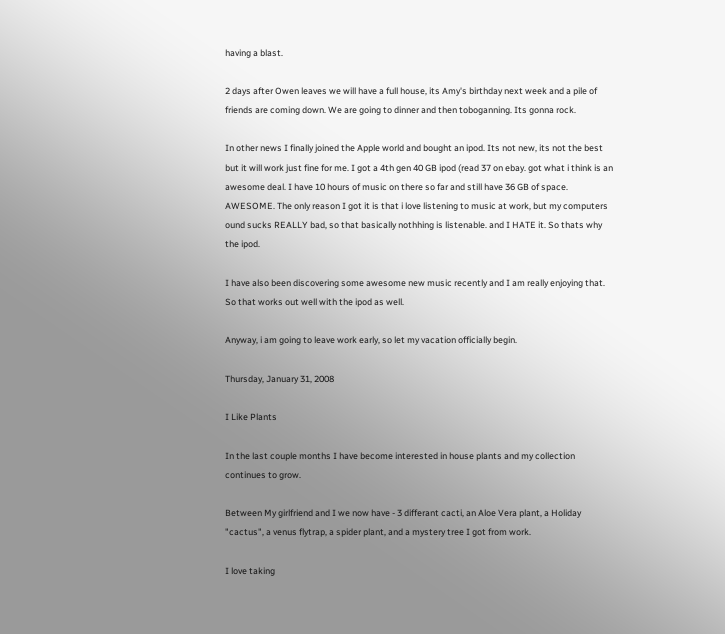having a blast.

2 days after Owen leaves we will have a full house, its Amy's birthday next week and a pile of friends are coming down. We are going to dinner and then toboganning. Its gonna rock.

In other news I finally joined the Apple world and bought an ipod. Its not new, its not the best but it will work just fine for me. I got a 4th gen 40 GB ipod (read 37 on ebay. got what i think is an awesome deal. I have 10 hours of music on there so far and still have 36 GB of space. AWESOME. The only reason I got it is that i love listening to music at work, but my computers ound sucks REALLY bad, so that basically nothhing is listenable. and I HATE it. So thats why the ipod.

I have also been discovering some awesome new music recently and I am really enjoying that. So that works out well with the ipod as well.

Anyway, i am going to leave work early, so let my vacation officially begin.

Thursday, January 31, 2008

I Like Plants

In the last couple months I have become interested in house plants and my collection continues to grow.

Between My girlfriend and I we now have - 3 differant cacti, an Aloe Vera plant, a Holiday "cactus", a venus flytrap, a spider plant, and a mystery tree I got from work.

I love taking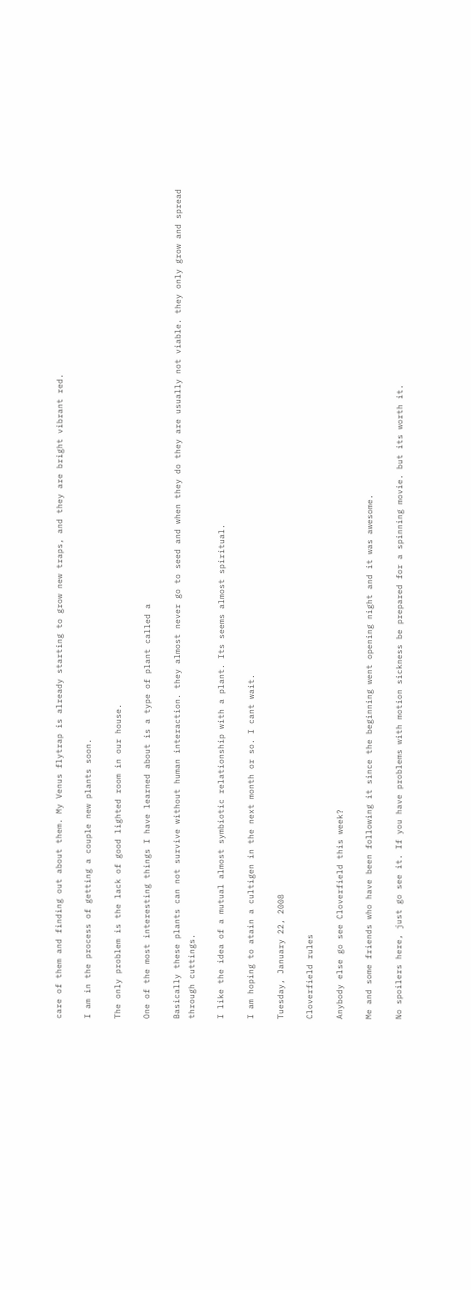care of them and finding out about them. My Venus flytrap is already starting to grow new traps, and they are bright vibrant red.

I am in the process of getting a couple new plants soon.

The only problem is the lack of good lighted room in our house.

One of the most interesting things I have learned about is a type of plant called a

Basically these plants can not survive without human interaction. they almost never go to seed and when they do they are usually not viable. they only grow and spread through cuttings.

I like the idea of a mutual almost symbiotic relationship with a plant. Its seems almost spiritual.

I am hoping to atain a cultigen in the next month or so. I cant wait.

Tuesday, January 22, 2008

Cloverfield rules

Anybody else go see Cloverfield this week?

Me and some friends who have been following it since the beginning went opening night and it was awesome.

No spoilers here, just go see it. If you have problems with motion sickness be prepared for a spinning movie. but its worth it.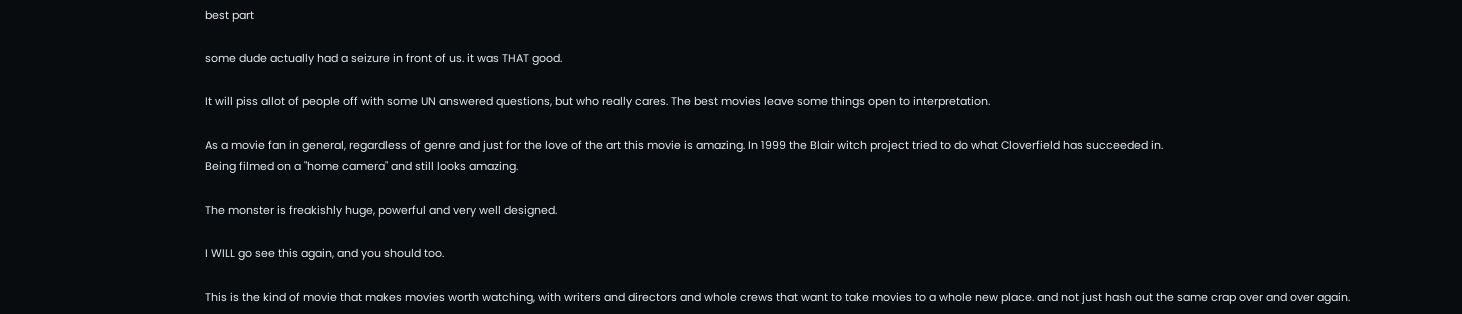best part

some dude actually had a seizure in front of us. it was THAT good.

It will piss allot of people off with some UN answered questions, but who really cares. The best movies leave some things open to interpretation.

As a movie fan in general, regardless of genre and just for the love of the art this movie is amazing. In 1999 the Blair witch project tried to do what Cloverfield has succeeded in.
Being filmed on a "home camera" and still looks amazing.

The monster is freakishly huge, powerful and very well designed.

I WILL go see this again, and you should too.

This is the kind of movie that makes movies worth watching, with writers and directors and whole crews that want to take movies to a whole new place. and not just hash out the same crap over and over again.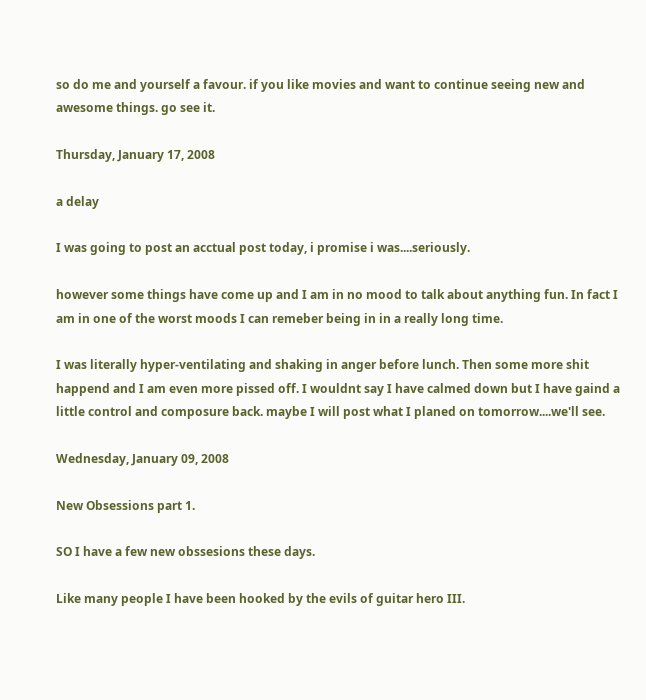so do me and yourself a favour. if you like movies and want to continue seeing new and awesome things. go see it.

Thursday, January 17, 2008

a delay

I was going to post an acctual post today, i promise i was....seriously.

however some things have come up and I am in no mood to talk about anything fun. In fact I am in one of the worst moods I can remeber being in in a really long time.

I was literally hyper-ventilating and shaking in anger before lunch. Then some more shit happend and I am even more pissed off. I wouldnt say I have calmed down but I have gaind a little control and composure back. maybe I will post what I planed on tomorrow....we'll see.

Wednesday, January 09, 2008

New Obsessions part 1.

SO I have a few new obssesions these days.

Like many people I have been hooked by the evils of guitar hero III.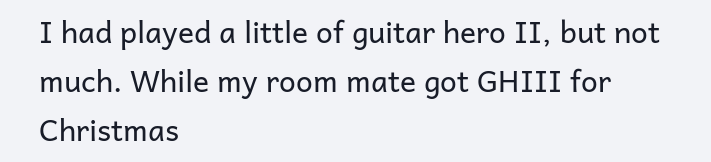I had played a little of guitar hero II, but not much. While my room mate got GHIII for Christmas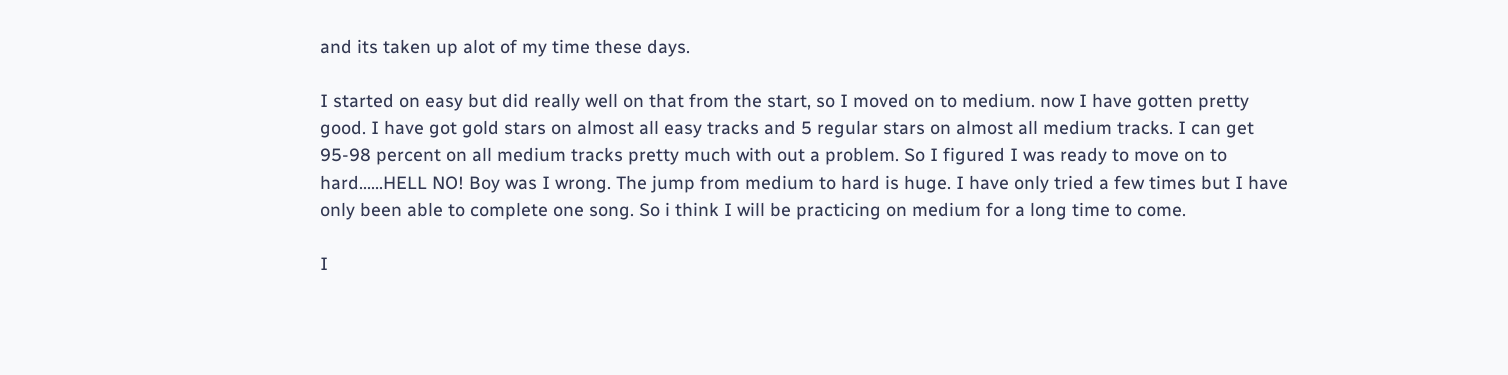and its taken up alot of my time these days.

I started on easy but did really well on that from the start, so I moved on to medium. now I have gotten pretty good. I have got gold stars on almost all easy tracks and 5 regular stars on almost all medium tracks. I can get 95-98 percent on all medium tracks pretty much with out a problem. So I figured I was ready to move on to hard......HELL NO! Boy was I wrong. The jump from medium to hard is huge. I have only tried a few times but I have only been able to complete one song. So i think I will be practicing on medium for a long time to come.

I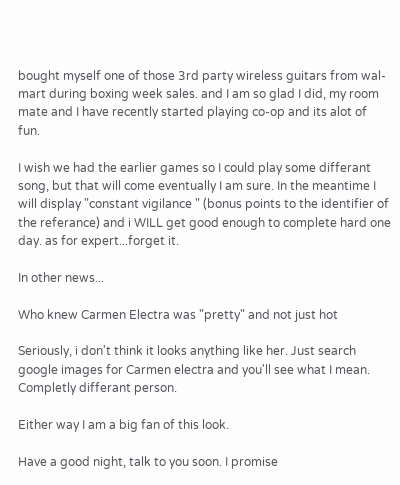bought myself one of those 3rd party wireless guitars from wal-mart during boxing week sales. and I am so glad I did, my room mate and I have recently started playing co-op and its alot of fun.

I wish we had the earlier games so I could play some differant song, but that will come eventually I am sure. In the meantime I will display "constant vigilance " (bonus points to the identifier of the referance) and i WILL get good enough to complete hard one day. as for expert...forget it.

In other news...

Who knew Carmen Electra was "pretty" and not just hot

Seriously, i don't think it looks anything like her. Just search google images for Carmen electra and you'll see what I mean. Completly differant person.

Either way I am a big fan of this look.

Have a good night, talk to you soon. I promise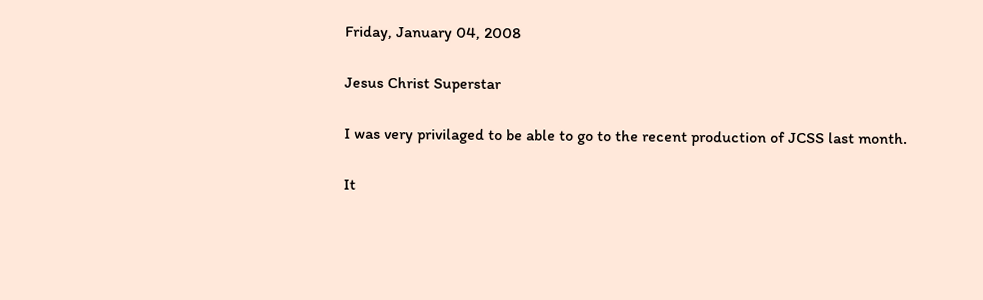Friday, January 04, 2008

Jesus Christ Superstar

I was very privilaged to be able to go to the recent production of JCSS last month.

It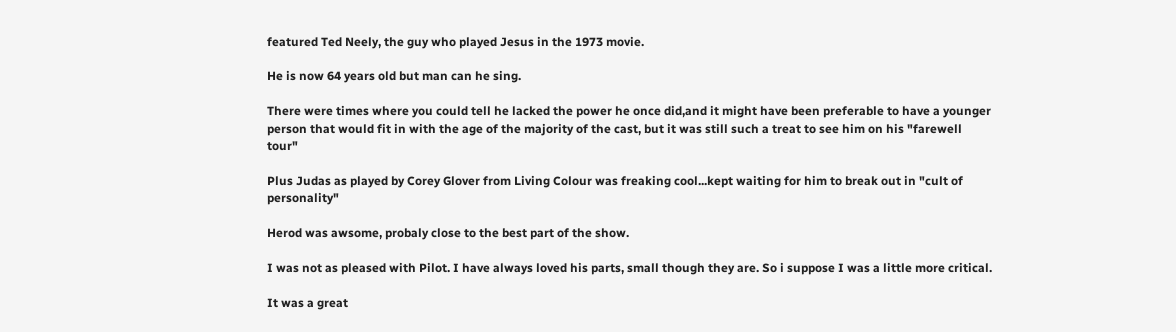featured Ted Neely, the guy who played Jesus in the 1973 movie.

He is now 64 years old but man can he sing.

There were times where you could tell he lacked the power he once did,and it might have been preferable to have a younger person that would fit in with the age of the majority of the cast, but it was still such a treat to see him on his "farewell tour"

Plus Judas as played by Corey Glover from Living Colour was freaking cool...kept waiting for him to break out in "cult of personality"

Herod was awsome, probaly close to the best part of the show.

I was not as pleased with Pilot. I have always loved his parts, small though they are. So i suppose I was a little more critical.

It was a great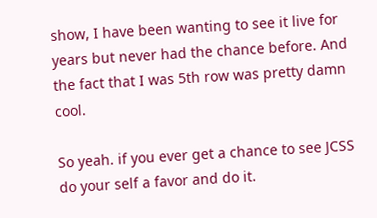show, I have been wanting to see it live for years but never had the chance before. And the fact that I was 5th row was pretty damn cool.

So yeah. if you ever get a chance to see JCSS do your self a favor and do it.